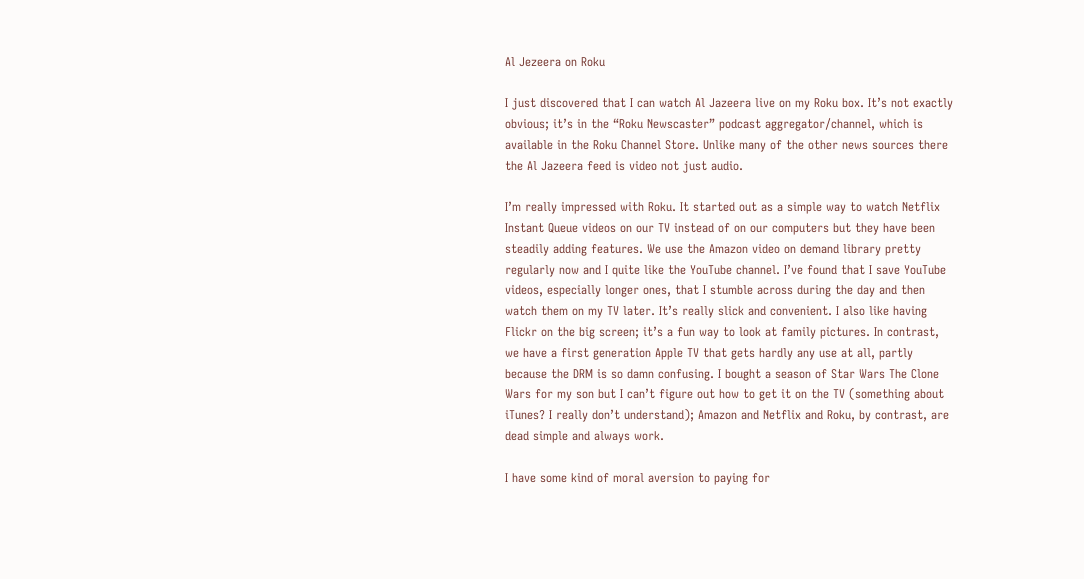Al Jezeera on Roku

I just discovered that I can watch Al Jazeera live on my Roku box. It’s not exactly obvious; it’s in the “Roku Newscaster” podcast aggregator/channel, which is available in the Roku Channel Store. Unlike many of the other news sources there the Al Jazeera feed is video not just audio.

I’m really impressed with Roku. It started out as a simple way to watch Netflix Instant Queue videos on our TV instead of on our computers but they have been steadily adding features. We use the Amazon video on demand library pretty regularly now and I quite like the YouTube channel. I’ve found that I save YouTube videos, especially longer ones, that I stumble across during the day and then watch them on my TV later. It’s really slick and convenient. I also like having Flickr on the big screen; it’s a fun way to look at family pictures. In contrast, we have a first generation Apple TV that gets hardly any use at all, partly because the DRM is so damn confusing. I bought a season of Star Wars The Clone Wars for my son but I can’t figure out how to get it on the TV (something about iTunes? I really don’t understand); Amazon and Netflix and Roku, by contrast, are dead simple and always work.

I have some kind of moral aversion to paying for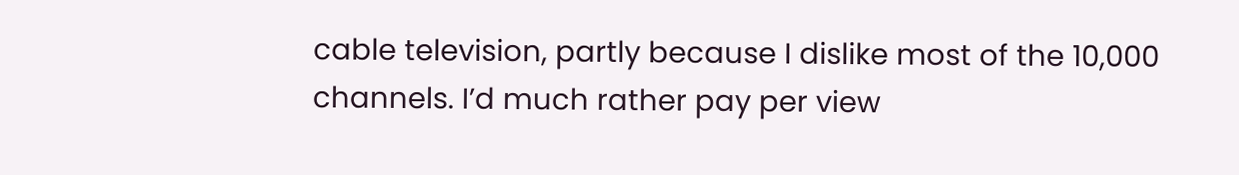cable television, partly because I dislike most of the 10,000 channels. I’d much rather pay per view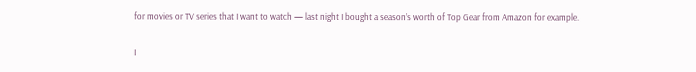for movies or TV series that I want to watch — last night I bought a season’s worth of Top Gear from Amazon for example.

I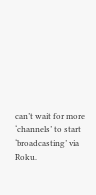can’t wait for more ‘channels’ to start ‘broadcasting’ via Roku.